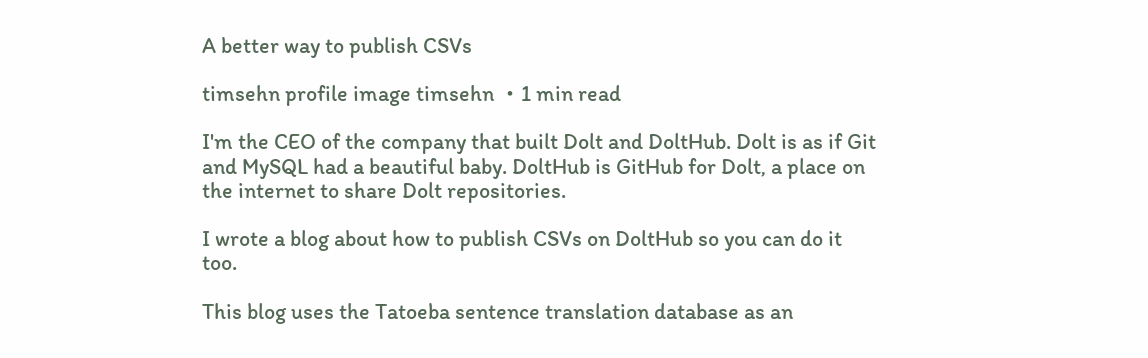A better way to publish CSVs

timsehn profile image timsehn ・1 min read

I'm the CEO of the company that built Dolt and DoltHub. Dolt is as if Git and MySQL had a beautiful baby. DoltHub is GitHub for Dolt, a place on the internet to share Dolt repositories.

I wrote a blog about how to publish CSVs on DoltHub so you can do it too.

This blog uses the Tatoeba sentence translation database as an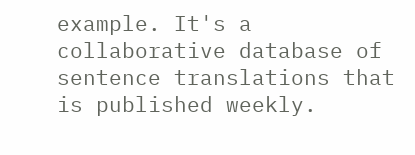example. It's a collaborative database of sentence translations that is published weekly.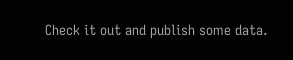Check it out and publish some data.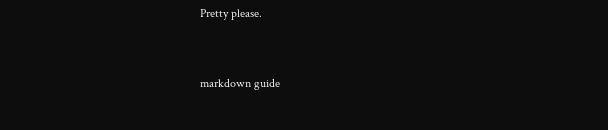Pretty please.


markdown guide